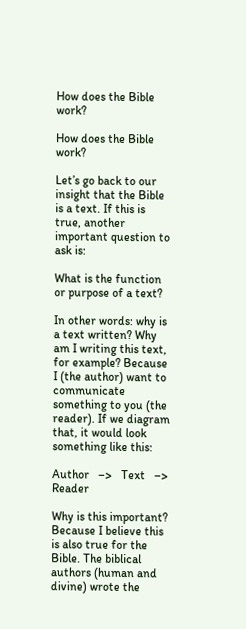How does the Bible work?

How does the Bible work?

Let’s go back to our insight that the Bible is a text. If this is true, another important question to ask is:

What is the function or purpose of a text?

In other words: why is a text written? Why am I writing this text, for example? Because I (the author) want to communicate something to you (the reader). If we diagram that, it would look something like this:

Author   –>   Text   –>   Reader

Why is this important? Because I believe this is also true for the Bible. The biblical authors (human and divine) wrote the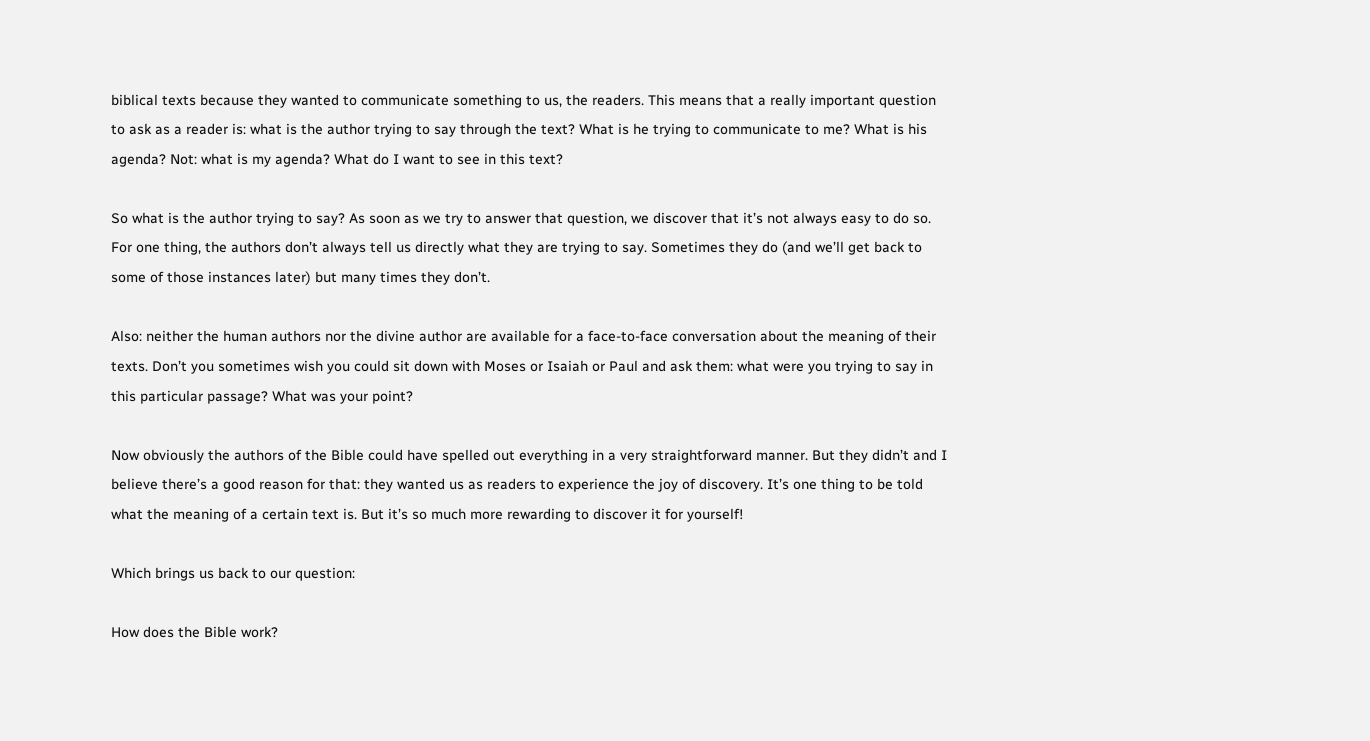biblical texts because they wanted to communicate something to us, the readers. This means that a really important question to ask as a reader is: what is the author trying to say through the text? What is he trying to communicate to me? What is his agenda? Not: what is my agenda? What do I want to see in this text?

So what is the author trying to say? As soon as we try to answer that question, we discover that it’s not always easy to do so. For one thing, the authors don’t always tell us directly what they are trying to say. Sometimes they do (and we’ll get back to some of those instances later) but many times they don’t.

Also: neither the human authors nor the divine author are available for a face-to-face conversation about the meaning of their texts. Don’t you sometimes wish you could sit down with Moses or Isaiah or Paul and ask them: what were you trying to say in this particular passage? What was your point?

Now obviously the authors of the Bible could have spelled out everything in a very straightforward manner. But they didn’t and I believe there’s a good reason for that: they wanted us as readers to experience the joy of discovery. It’s one thing to be told what the meaning of a certain text is. But it’s so much more rewarding to discover it for yourself!

Which brings us back to our question:

How does the Bible work?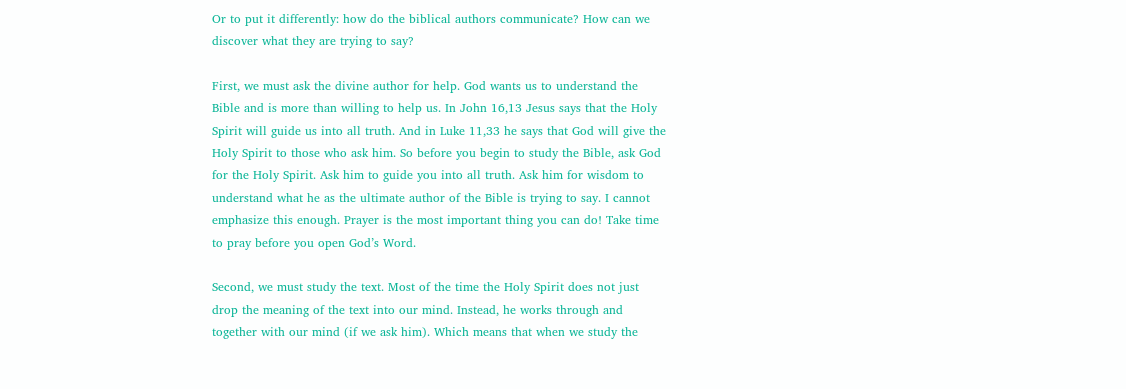Or to put it differently: how do the biblical authors communicate? How can we discover what they are trying to say?

First, we must ask the divine author for help. God wants us to understand the Bible and is more than willing to help us. In John 16,13 Jesus says that the Holy Spirit will guide us into all truth. And in Luke 11,33 he says that God will give the Holy Spirit to those who ask him. So before you begin to study the Bible, ask God for the Holy Spirit. Ask him to guide you into all truth. Ask him for wisdom to understand what he as the ultimate author of the Bible is trying to say. I cannot emphasize this enough. Prayer is the most important thing you can do! Take time to pray before you open God’s Word.

Second, we must study the text. Most of the time the Holy Spirit does not just drop the meaning of the text into our mind. Instead, he works through and together with our mind (if we ask him). Which means that when we study the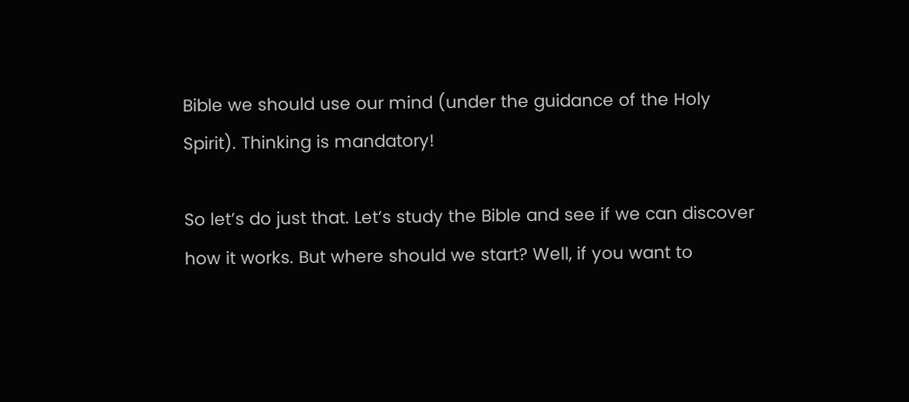Bible we should use our mind (under the guidance of the Holy Spirit). Thinking is mandatory!

So let’s do just that. Let’s study the Bible and see if we can discover how it works. But where should we start? Well, if you want to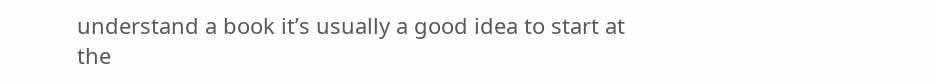understand a book it’s usually a good idea to start at the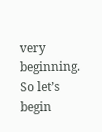very beginning. So let’s begin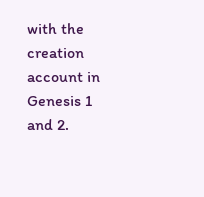with the creation account in Genesis 1 and 2.